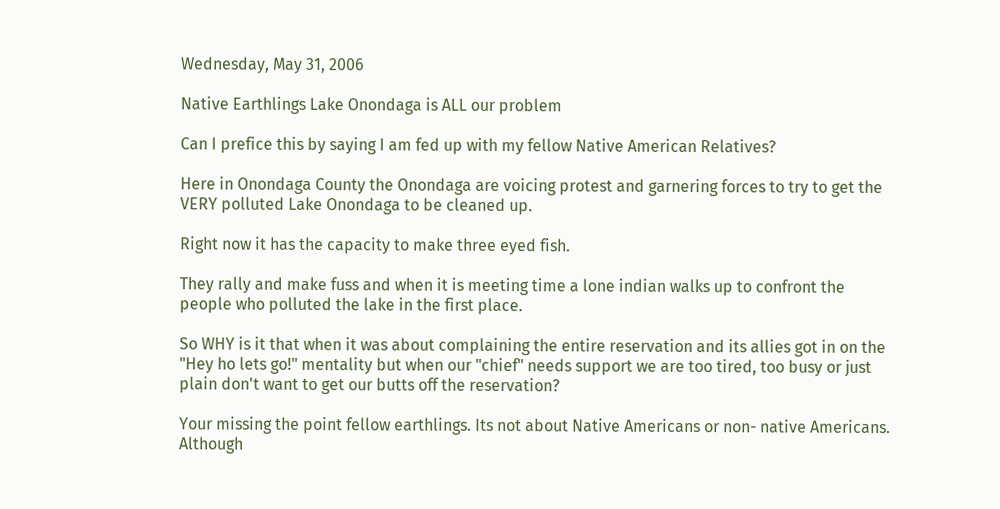Wednesday, May 31, 2006

Native Earthlings Lake Onondaga is ALL our problem

Can I prefice this by saying I am fed up with my fellow Native American Relatives?

Here in Onondaga County the Onondaga are voicing protest and garnering forces to try to get the VERY polluted Lake Onondaga to be cleaned up.

Right now it has the capacity to make three eyed fish.

They rally and make fuss and when it is meeting time a lone indian walks up to confront the people who polluted the lake in the first place.

So WHY is it that when it was about complaining the entire reservation and its allies got in on the "Hey ho lets go!" mentality but when our "chief" needs support we are too tired, too busy or just plain don't want to get our butts off the reservation?

Your missing the point fellow earthlings. Its not about Native Americans or non- native Americans. Although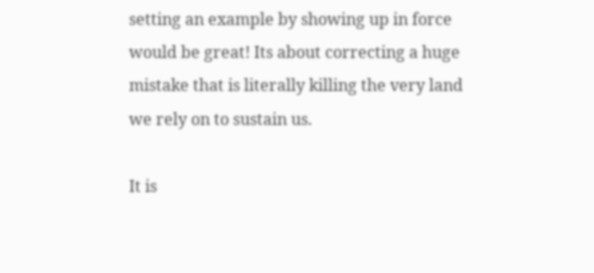setting an example by showing up in force would be great! Its about correcting a huge mistake that is literally killing the very land we rely on to sustain us.

It is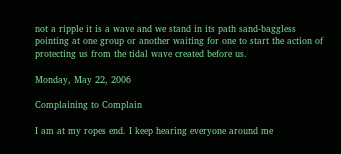not a ripple it is a wave and we stand in its path sand-baggless pointing at one group or another waiting for one to start the action of protecting us from the tidal wave created before us.

Monday, May 22, 2006

Complaining to Complain

I am at my ropes end. I keep hearing everyone around me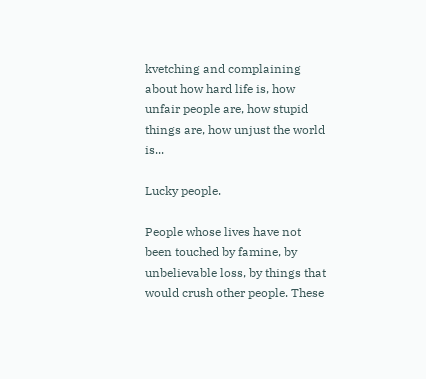kvetching and complaining about how hard life is, how unfair people are, how stupid things are, how unjust the world is...

Lucky people.

People whose lives have not been touched by famine, by unbelievable loss, by things that would crush other people. These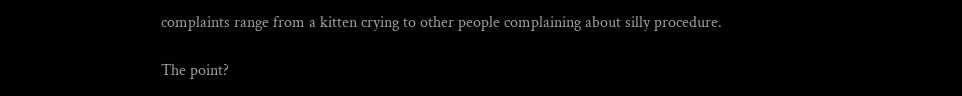complaints range from a kitten crying to other people complaining about silly procedure.

The point?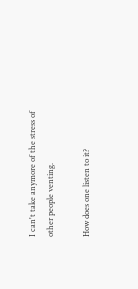I can't take anymore of the stress of other people venting.

How does one listen to it?